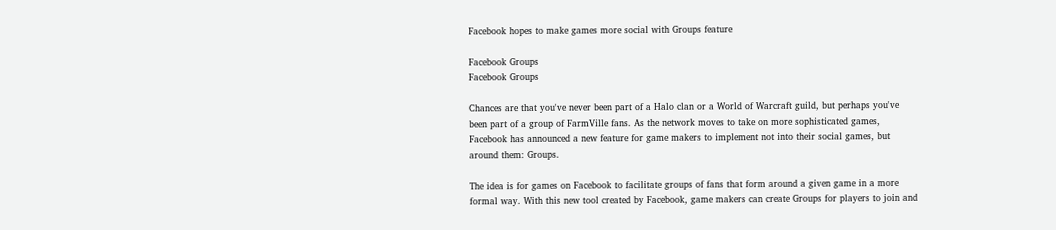Facebook hopes to make games more social with Groups feature

Facebook Groups
Facebook Groups

Chances are that you've never been part of a Halo clan or a World of Warcraft guild, but perhaps you've been part of a group of FarmVille fans. As the network moves to take on more sophisticated games, Facebook has announced a new feature for game makers to implement not into their social games, but around them: Groups.

The idea is for games on Facebook to facilitate groups of fans that form around a given game in a more formal way. With this new tool created by Facebook, game makers can create Groups for players to join and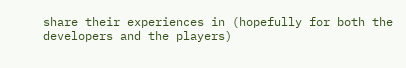share their experiences in (hopefully for both the developers and the players)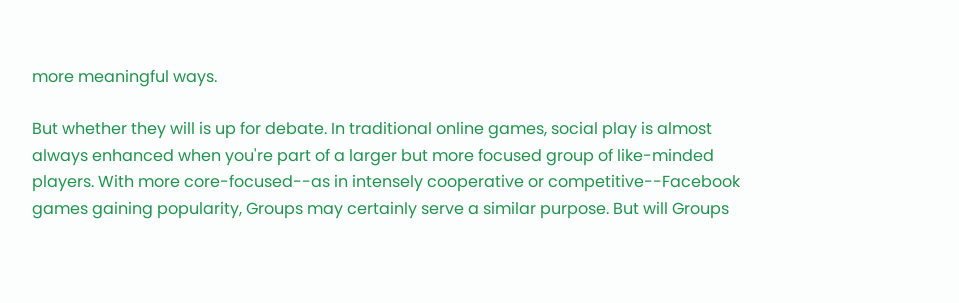more meaningful ways.

But whether they will is up for debate. In traditional online games, social play is almost always enhanced when you're part of a larger but more focused group of like-minded players. With more core-focused--as in intensely cooperative or competitive--Facebook games gaining popularity, Groups may certainly serve a similar purpose. But will Groups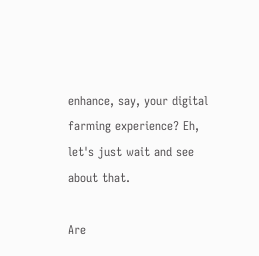enhance, say, your digital farming experience? Eh, let's just wait and see about that.

Are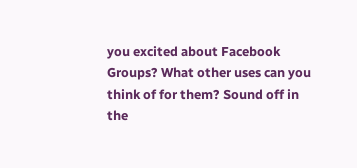you excited about Facebook Groups? What other uses can you think of for them? Sound off in the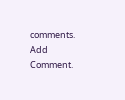comments. Add Comment.